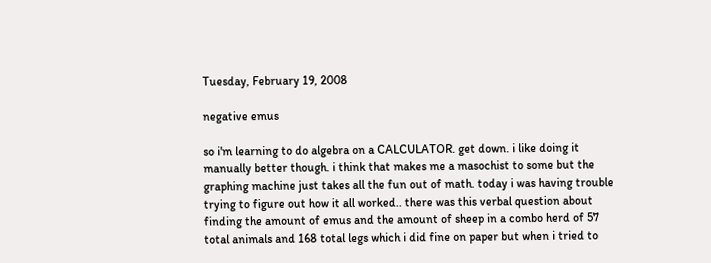Tuesday, February 19, 2008

negative emus

so i'm learning to do algebra on a CALCULATOR. get down. i like doing it manually better though. i think that makes me a masochist to some but the graphing machine just takes all the fun out of math. today i was having trouble trying to figure out how it all worked.. there was this verbal question about finding the amount of emus and the amount of sheep in a combo herd of 57 total animals and 168 total legs which i did fine on paper but when i tried to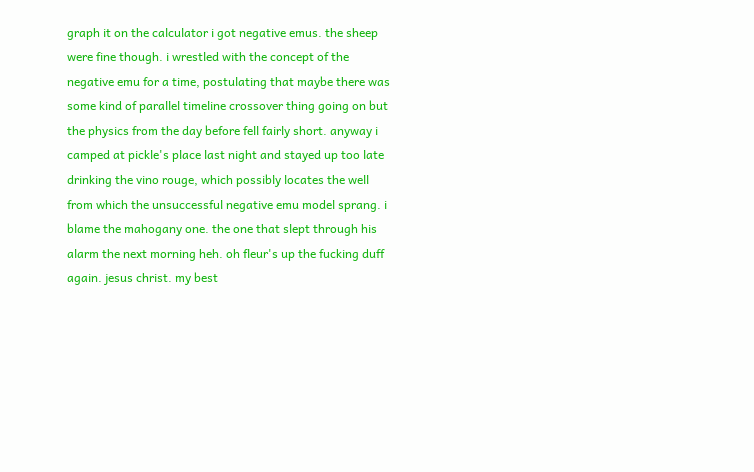graph it on the calculator i got negative emus. the sheep were fine though. i wrestled with the concept of the negative emu for a time, postulating that maybe there was some kind of parallel timeline crossover thing going on but the physics from the day before fell fairly short. anyway i camped at pickle's place last night and stayed up too late drinking the vino rouge, which possibly locates the well from which the unsuccessful negative emu model sprang. i blame the mahogany one. the one that slept through his alarm the next morning heh. oh fleur's up the fucking duff again. jesus christ. my best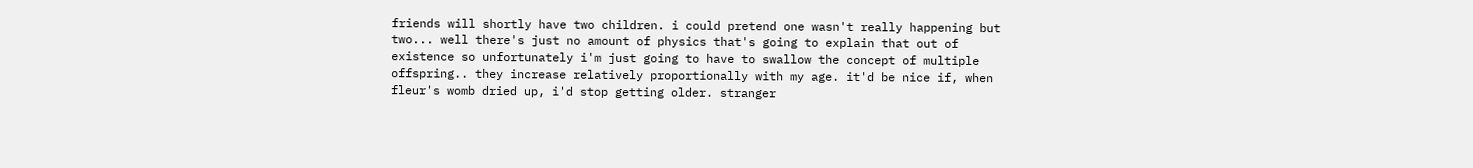friends will shortly have two children. i could pretend one wasn't really happening but two... well there's just no amount of physics that's going to explain that out of existence so unfortunately i'm just going to have to swallow the concept of multiple offspring.. they increase relatively proportionally with my age. it'd be nice if, when fleur's womb dried up, i'd stop getting older. stranger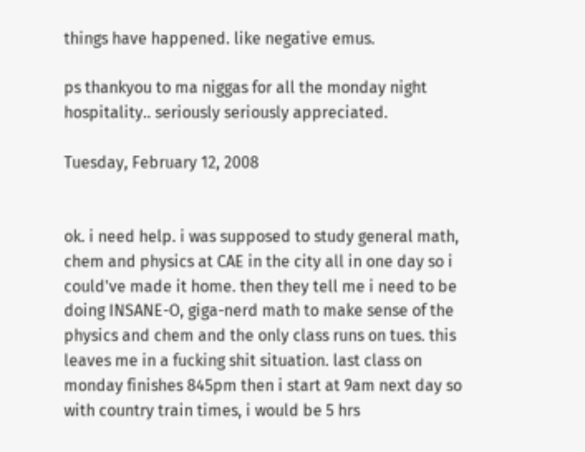things have happened. like negative emus.

ps thankyou to ma niggas for all the monday night hospitality.. seriously seriously appreciated.

Tuesday, February 12, 2008


ok. i need help. i was supposed to study general math, chem and physics at CAE in the city all in one day so i could've made it home. then they tell me i need to be doing INSANE-O, giga-nerd math to make sense of the physics and chem and the only class runs on tues. this leaves me in a fucking shit situation. last class on monday finishes 845pm then i start at 9am next day so with country train times, i would be 5 hrs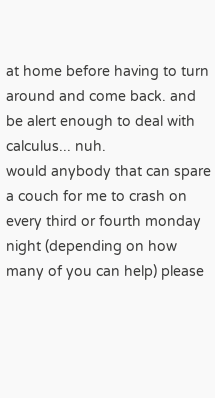at home before having to turn around and come back. and be alert enough to deal with calculus... nuh.
would anybody that can spare a couch for me to crash on every third or fourth monday night (depending on how many of you can help) please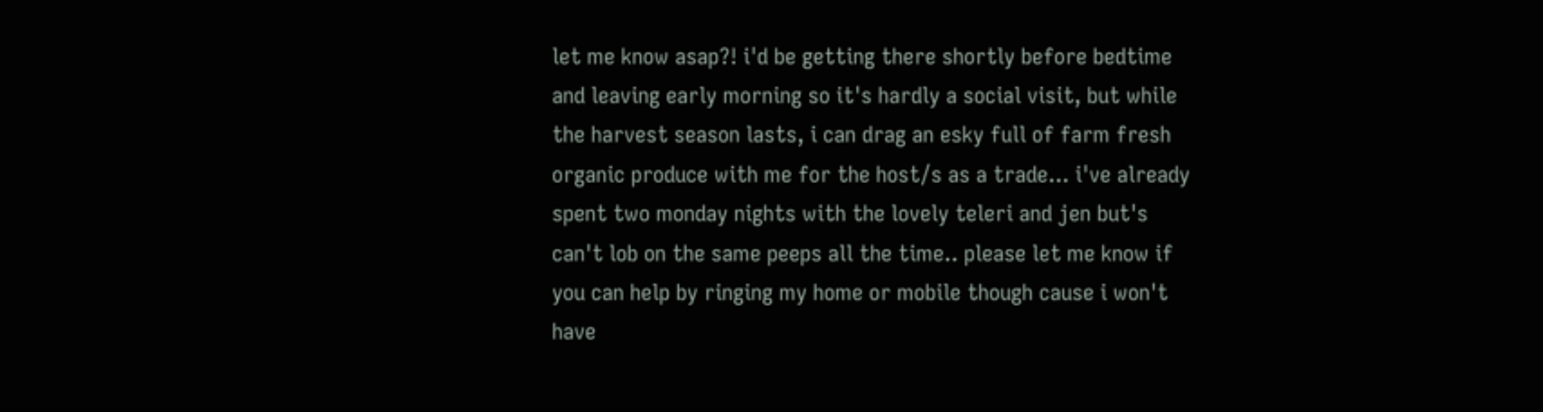let me know asap?! i'd be getting there shortly before bedtime and leaving early morning so it's hardly a social visit, but while the harvest season lasts, i can drag an esky full of farm fresh organic produce with me for the host/s as a trade... i've already spent two monday nights with the lovely teleri and jen but's can't lob on the same peeps all the time.. please let me know if you can help by ringing my home or mobile though cause i won't have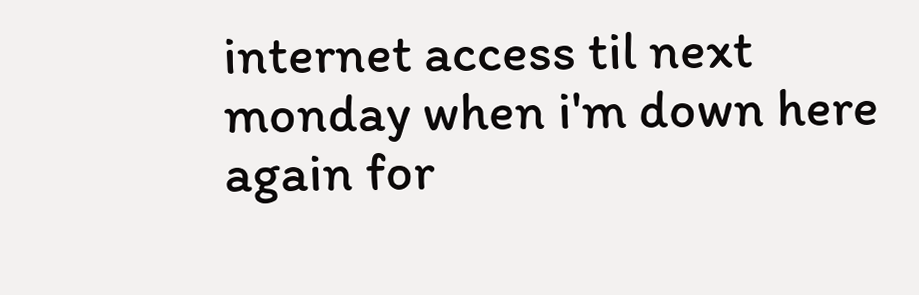internet access til next monday when i'm down here again for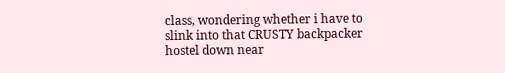class, wondering whether i have to slink into that CRUSTY backpacker hostel down near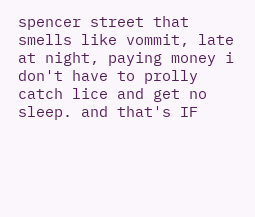spencer street that smells like vommit, late at night, paying money i don't have to prolly catch lice and get no sleep. and that's IF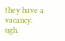they have a vacancy. ugh.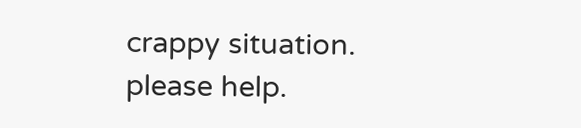crappy situation. please help.